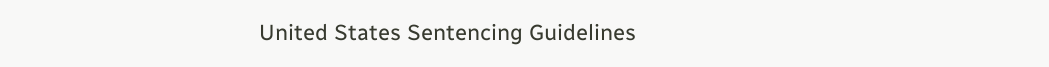United States Sentencing Guidelines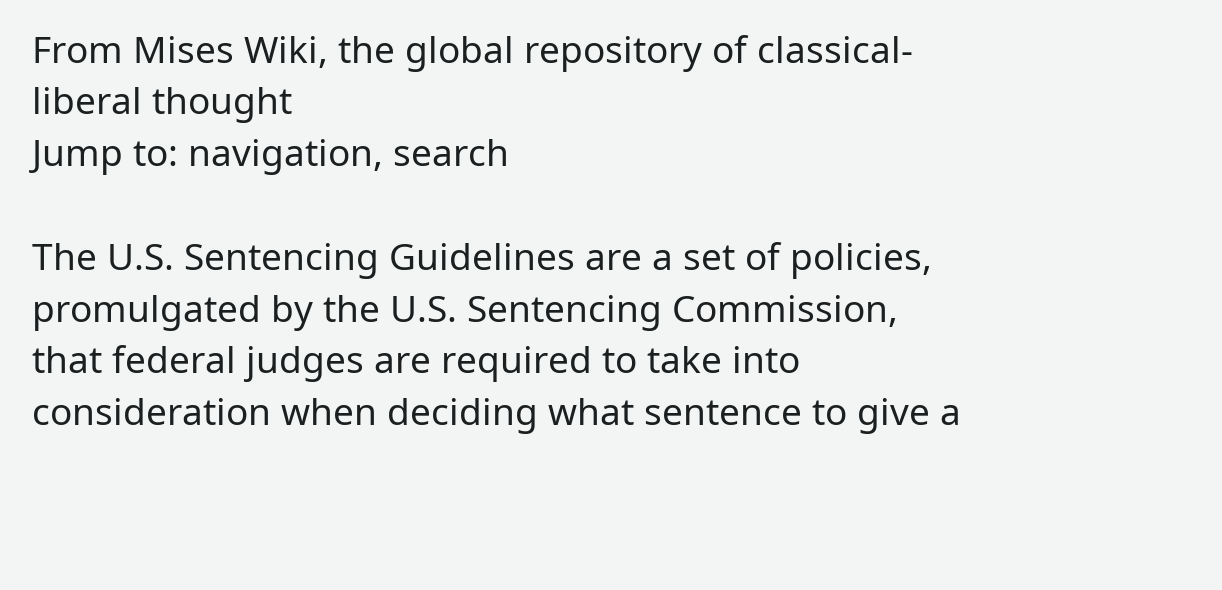From Mises Wiki, the global repository of classical-liberal thought
Jump to: navigation, search

The U.S. Sentencing Guidelines are a set of policies, promulgated by the U.S. Sentencing Commission, that federal judges are required to take into consideration when deciding what sentence to give a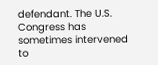defendant. The U.S. Congress has sometimes intervened to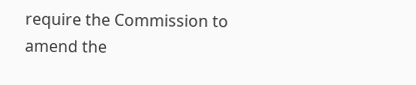require the Commission to amend the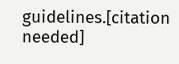guidelines.[citation needed]